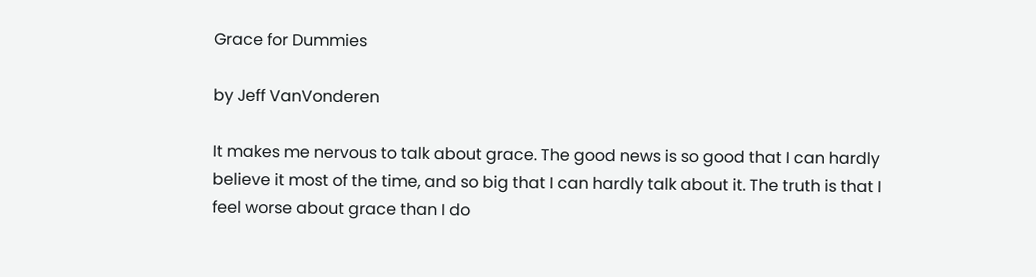Grace for Dummies

by Jeff VanVonderen

It makes me nervous to talk about grace. The good news is so good that I can hardly believe it most of the time, and so big that I can hardly talk about it. The truth is that I feel worse about grace than I do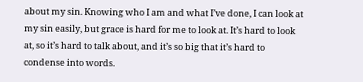about my sin. Knowing who I am and what I’ve done, I can look at my sin easily, but grace is hard for me to look at. It’s hard to look at, so it’s hard to talk about, and it’s so big that it’s hard to condense into words.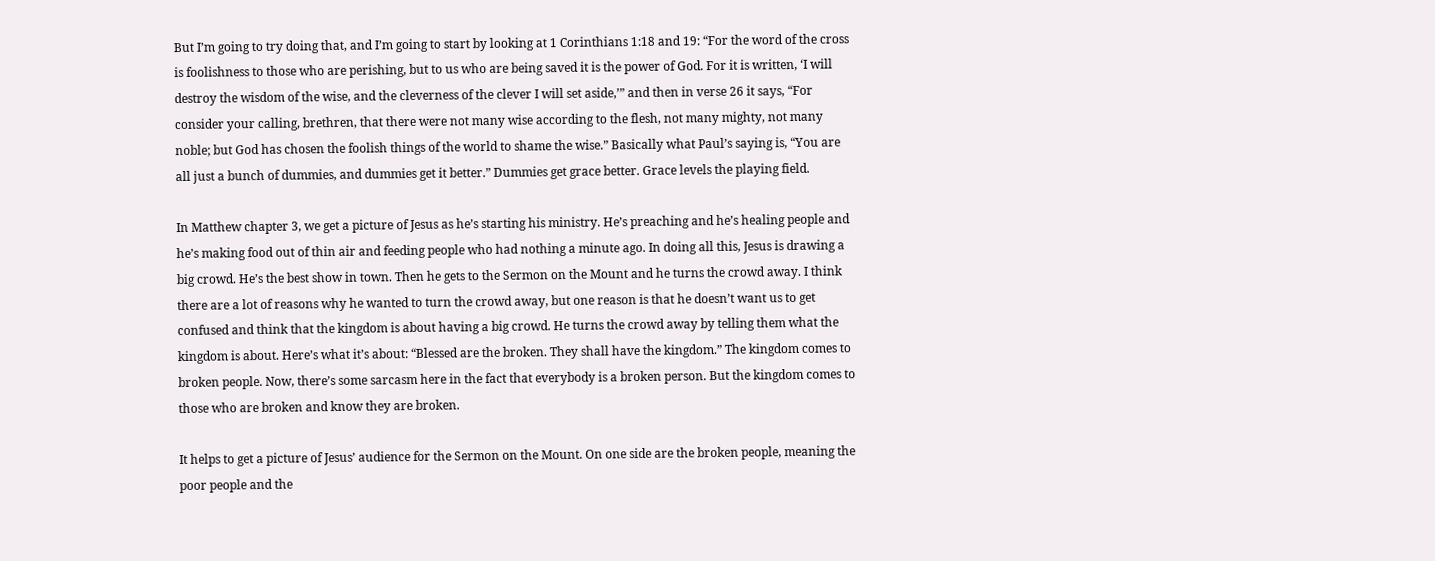But I’m going to try doing that, and I’m going to start by looking at 1 Corinthians 1:18 and 19: “For the word of the cross is foolishness to those who are perishing, but to us who are being saved it is the power of God. For it is written, ‘I will destroy the wisdom of the wise, and the cleverness of the clever I will set aside,’” and then in verse 26 it says, “For consider your calling, brethren, that there were not many wise according to the flesh, not many mighty, not many noble; but God has chosen the foolish things of the world to shame the wise.” Basically what Paul’s saying is, “You are all just a bunch of dummies, and dummies get it better.” Dummies get grace better. Grace levels the playing field.

In Matthew chapter 3, we get a picture of Jesus as he’s starting his ministry. He’s preaching and he’s healing people and he’s making food out of thin air and feeding people who had nothing a minute ago. In doing all this, Jesus is drawing a big crowd. He’s the best show in town. Then he gets to the Sermon on the Mount and he turns the crowd away. I think there are a lot of reasons why he wanted to turn the crowd away, but one reason is that he doesn’t want us to get confused and think that the kingdom is about having a big crowd. He turns the crowd away by telling them what the kingdom is about. Here’s what it’s about: “Blessed are the broken. They shall have the kingdom.” The kingdom comes to broken people. Now, there’s some sarcasm here in the fact that everybody is a broken person. But the kingdom comes to those who are broken and know they are broken.

It helps to get a picture of Jesus’ audience for the Sermon on the Mount. On one side are the broken people, meaning the poor people and the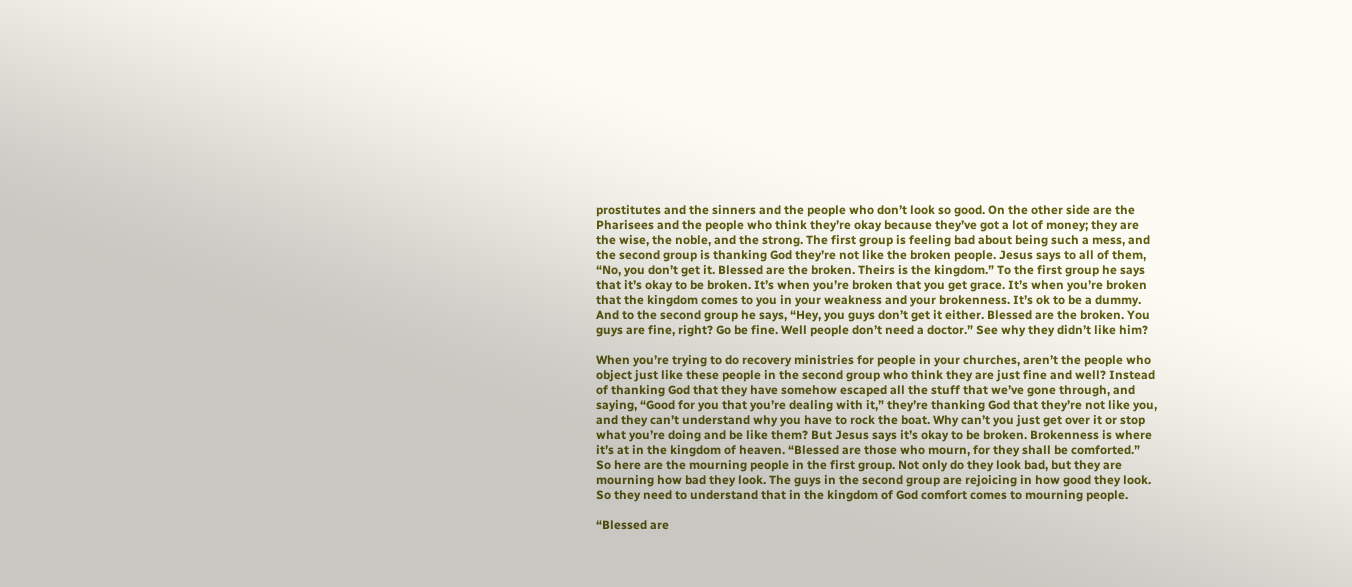prostitutes and the sinners and the people who don’t look so good. On the other side are the Pharisees and the people who think they’re okay because they’ve got a lot of money; they are the wise, the noble, and the strong. The first group is feeling bad about being such a mess, and the second group is thanking God they’re not like the broken people. Jesus says to all of them, “No, you don’t get it. Blessed are the broken. Theirs is the kingdom.” To the first group he says that it’s okay to be broken. It’s when you’re broken that you get grace. It’s when you’re broken that the kingdom comes to you in your weakness and your brokenness. It’s ok to be a dummy. And to the second group he says, “Hey, you guys don’t get it either. Blessed are the broken. You guys are fine, right? Go be fine. Well people don’t need a doctor.” See why they didn’t like him?

When you’re trying to do recovery ministries for people in your churches, aren’t the people who object just like these people in the second group who think they are just fine and well? Instead of thanking God that they have somehow escaped all the stuff that we’ve gone through, and saying, “Good for you that you’re dealing with it,” they’re thanking God that they’re not like you, and they can’t understand why you have to rock the boat. Why can’t you just get over it or stop what you’re doing and be like them? But Jesus says it’s okay to be broken. Brokenness is where it’s at in the kingdom of heaven. “Blessed are those who mourn, for they shall be comforted.” So here are the mourning people in the first group. Not only do they look bad, but they are mourning how bad they look. The guys in the second group are rejoicing in how good they look. So they need to understand that in the kingdom of God comfort comes to mourning people.

“Blessed are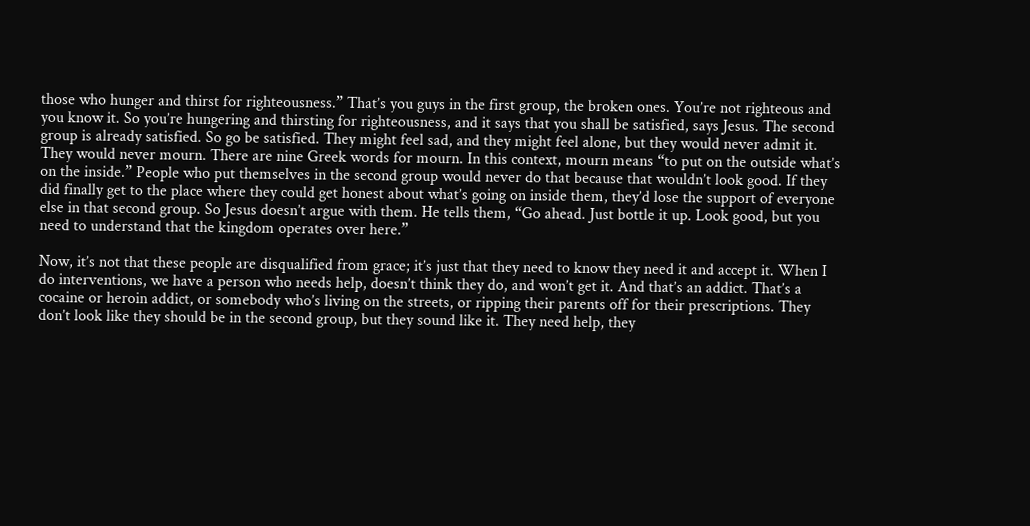those who hunger and thirst for righteousness.” That’s you guys in the first group, the broken ones. You’re not righteous and you know it. So you’re hungering and thirsting for righteousness, and it says that you shall be satisfied, says Jesus. The second group is already satisfied. So go be satisfied. They might feel sad, and they might feel alone, but they would never admit it. They would never mourn. There are nine Greek words for mourn. In this context, mourn means “to put on the outside what’s on the inside.” People who put themselves in the second group would never do that because that wouldn’t look good. If they did finally get to the place where they could get honest about what’s going on inside them, they’d lose the support of everyone else in that second group. So Jesus doesn’t argue with them. He tells them, “Go ahead. Just bottle it up. Look good, but you need to understand that the kingdom operates over here.”

Now, it’s not that these people are disqualified from grace; it’s just that they need to know they need it and accept it. When I do interventions, we have a person who needs help, doesn’t think they do, and won’t get it. And that’s an addict. That’s a cocaine or heroin addict, or somebody who’s living on the streets, or ripping their parents off for their prescriptions. They don’t look like they should be in the second group, but they sound like it. They need help, they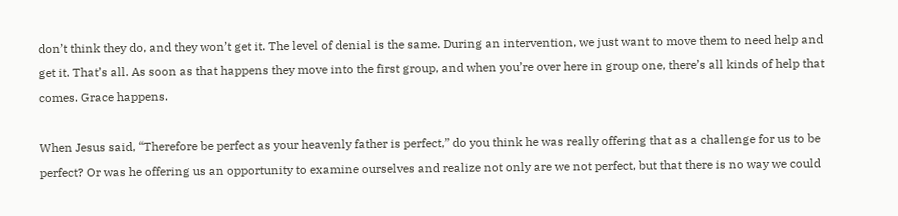don’t think they do, and they won’t get it. The level of denial is the same. During an intervention, we just want to move them to need help and get it. That’s all. As soon as that happens they move into the first group, and when you’re over here in group one, there’s all kinds of help that comes. Grace happens.

When Jesus said, “Therefore be perfect as your heavenly father is perfect,” do you think he was really offering that as a challenge for us to be perfect? Or was he offering us an opportunity to examine ourselves and realize not only are we not perfect, but that there is no way we could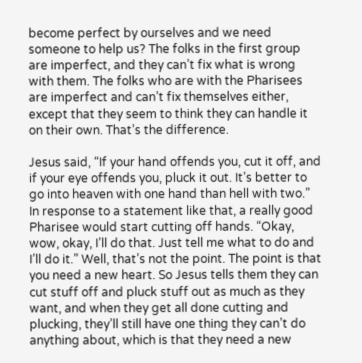become perfect by ourselves and we need someone to help us? The folks in the first group are imperfect, and they can’t fix what is wrong with them. The folks who are with the Pharisees are imperfect and can’t fix themselves either, except that they seem to think they can handle it on their own. That’s the difference.

Jesus said, “If your hand offends you, cut it off, and if your eye offends you, pluck it out. It’s better to go into heaven with one hand than hell with two.” In response to a statement like that, a really good Pharisee would start cutting off hands. “Okay, wow, okay, I’ll do that. Just tell me what to do and I’ll do it.” Well, that’s not the point. The point is that you need a new heart. So Jesus tells them they can cut stuff off and pluck stuff out as much as they want, and when they get all done cutting and plucking, they’ll still have one thing they can’t do anything about, which is that they need a new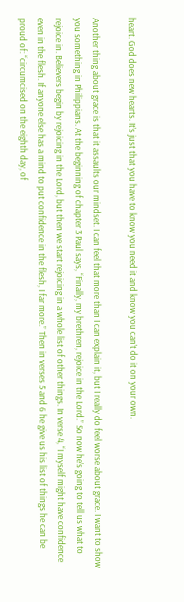heart. God does new hearts. It’s just that you have to know you need it and know you can’t do it on your own.

Another thing about grace is that it assaults our mindset. I can feel that more than I can explain it, but I really do feel worse about grace. I want to show you something in Philippians. At the beginning of chapter 3 Paul says, “Finally, my brethren, rejoice in the Lord.” So now he’s going to tell us what to rejoice in. Believers begin by rejoicing in the Lord, but then we start rejoicing in a whole list of other things. In verse 4, “I myself might have confidence even in the flesh. If anyone else has a mind to put confidence in the flesh, I far more.” Then in verses 5 and 6 he give us his list of things he can be proud of: “circumcised on the eighth day, of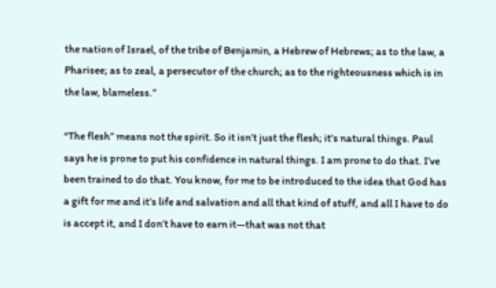the nation of Israel, of the tribe of Benjamin, a Hebrew of Hebrews; as to the law, a Pharisee; as to zeal, a persecutor of the church; as to the righteousness which is in the law, blameless.”

“The flesh” means not the spirit. So it isn’t just the flesh; it’s natural things. Paul says he is prone to put his confidence in natural things. I am prone to do that. I’ve been trained to do that. You know, for me to be introduced to the idea that God has a gift for me and it’s life and salvation and all that kind of stuff, and all I have to do is accept it, and I don’t have to earn it—that was not that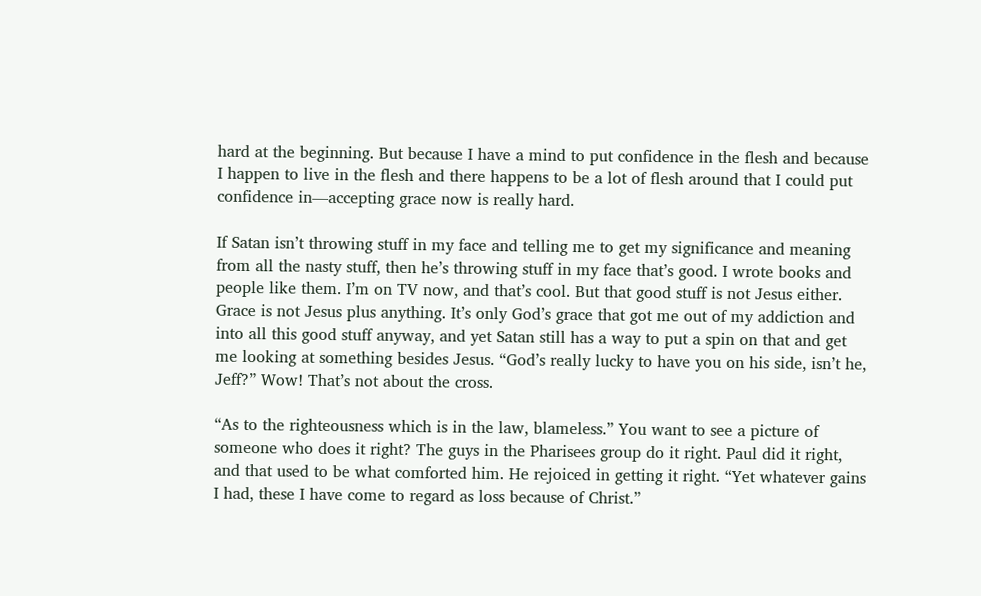hard at the beginning. But because I have a mind to put confidence in the flesh and because I happen to live in the flesh and there happens to be a lot of flesh around that I could put confidence in—accepting grace now is really hard.

If Satan isn’t throwing stuff in my face and telling me to get my significance and meaning from all the nasty stuff, then he’s throwing stuff in my face that’s good. I wrote books and people like them. I’m on TV now, and that’s cool. But that good stuff is not Jesus either. Grace is not Jesus plus anything. It’s only God’s grace that got me out of my addiction and into all this good stuff anyway, and yet Satan still has a way to put a spin on that and get me looking at something besides Jesus. “God’s really lucky to have you on his side, isn’t he, Jeff?” Wow! That’s not about the cross.

“As to the righteousness which is in the law, blameless.” You want to see a picture of someone who does it right? The guys in the Pharisees group do it right. Paul did it right, and that used to be what comforted him. He rejoiced in getting it right. “Yet whatever gains I had, these I have come to regard as loss because of Christ.”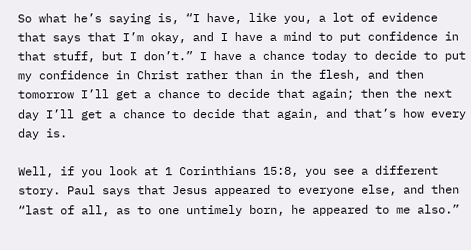So what he’s saying is, “I have, like you, a lot of evidence that says that I’m okay, and I have a mind to put confidence in that stuff, but I don’t.” I have a chance today to decide to put my confidence in Christ rather than in the flesh, and then tomorrow I’ll get a chance to decide that again; then the next day I’ll get a chance to decide that again, and that’s how every day is.

Well, if you look at 1 Corinthians 15:8, you see a different story. Paul says that Jesus appeared to everyone else, and then “last of all, as to one untimely born, he appeared to me also.”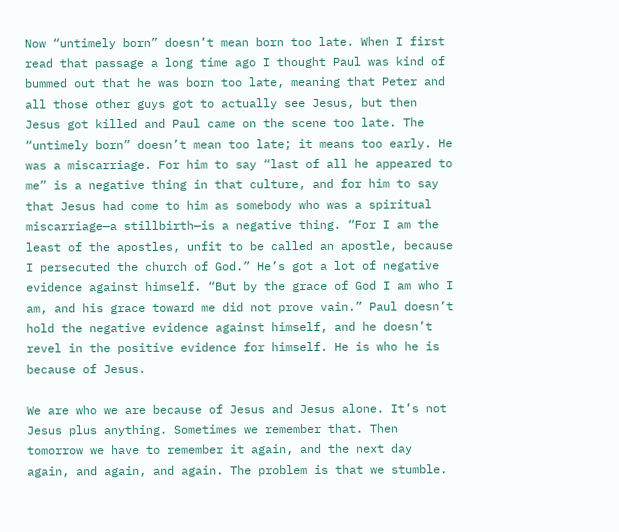Now “untimely born” doesn’t mean born too late. When I first read that passage a long time ago I thought Paul was kind of bummed out that he was born too late, meaning that Peter and all those other guys got to actually see Jesus, but then Jesus got killed and Paul came on the scene too late. The “untimely born” doesn’t mean too late; it means too early. He was a miscarriage. For him to say “last of all he appeared to me” is a negative thing in that culture, and for him to say that Jesus had come to him as somebody who was a spiritual miscarriage—a stillbirth—is a negative thing. “For I am the least of the apostles, unfit to be called an apostle, because I persecuted the church of God.” He’s got a lot of negative evidence against himself. “But by the grace of God I am who I am, and his grace toward me did not prove vain.” Paul doesn’t hold the negative evidence against himself, and he doesn’t revel in the positive evidence for himself. He is who he is because of Jesus.

We are who we are because of Jesus and Jesus alone. It’s not Jesus plus anything. Sometimes we remember that. Then tomorrow we have to remember it again, and the next day again, and again, and again. The problem is that we stumble.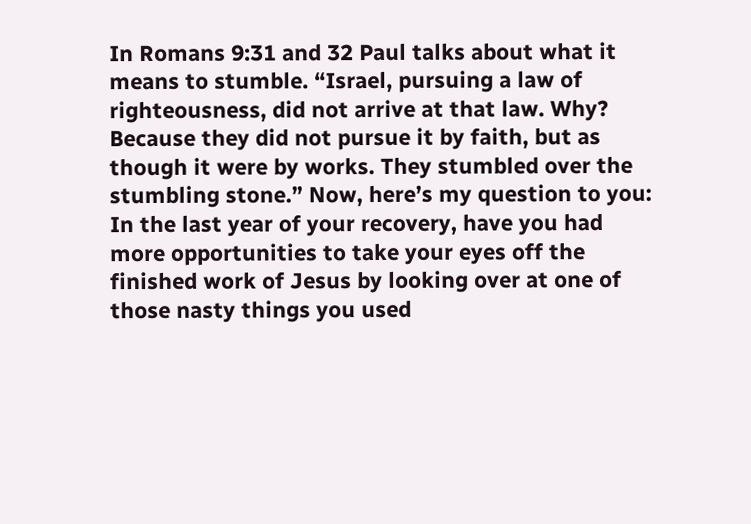In Romans 9:31 and 32 Paul talks about what it means to stumble. “Israel, pursuing a law of righteousness, did not arrive at that law. Why? Because they did not pursue it by faith, but as though it were by works. They stumbled over the stumbling stone.” Now, here’s my question to you: In the last year of your recovery, have you had more opportunities to take your eyes off the finished work of Jesus by looking over at one of those nasty things you used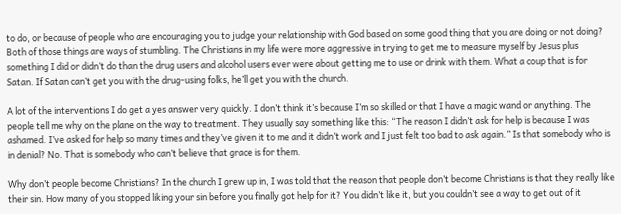to do, or because of people who are encouraging you to judge your relationship with God based on some good thing that you are doing or not doing? Both of those things are ways of stumbling. The Christians in my life were more aggressive in trying to get me to measure myself by Jesus plus something I did or didn’t do than the drug users and alcohol users ever were about getting me to use or drink with them. What a coup that is for Satan. If Satan can’t get you with the drug-using folks, he’ll get you with the church.

A lot of the interventions I do get a yes answer very quickly. I don’t think it’s because I’m so skilled or that I have a magic wand or anything. The people tell me why on the plane on the way to treatment. They usually say something like this: “The reason I didn’t ask for help is because I was ashamed. I’ve asked for help so many times and they’ve given it to me and it didn’t work and I just felt too bad to ask again.” Is that somebody who is in denial? No. That is somebody who can’t believe that grace is for them.

Why don’t people become Christians? In the church I grew up in, I was told that the reason that people don’t become Christians is that they really like their sin. How many of you stopped liking your sin before you finally got help for it? You didn’t like it, but you couldn’t see a way to get out of it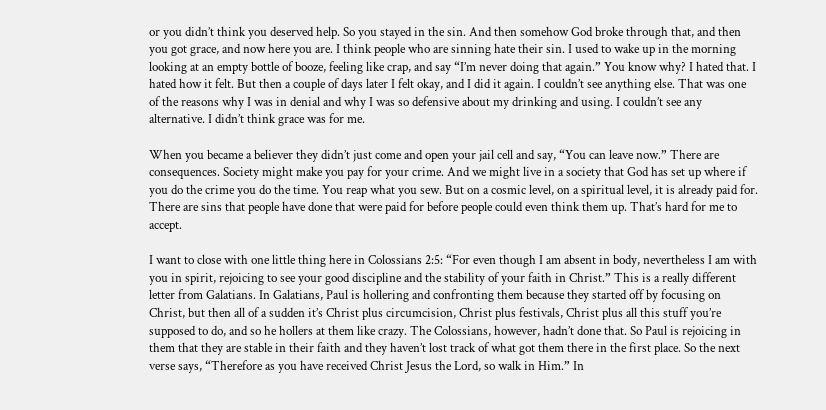or you didn’t think you deserved help. So you stayed in the sin. And then somehow God broke through that, and then you got grace, and now here you are. I think people who are sinning hate their sin. I used to wake up in the morning looking at an empty bottle of booze, feeling like crap, and say “I’m never doing that again.” You know why? I hated that. I hated how it felt. But then a couple of days later I felt okay, and I did it again. I couldn’t see anything else. That was one of the reasons why I was in denial and why I was so defensive about my drinking and using. I couldn’t see any alternative. I didn’t think grace was for me.

When you became a believer they didn’t just come and open your jail cell and say, “You can leave now.” There are consequences. Society might make you pay for your crime. And we might live in a society that God has set up where if you do the crime you do the time. You reap what you sew. But on a cosmic level, on a spiritual level, it is already paid for. There are sins that people have done that were paid for before people could even think them up. That’s hard for me to accept.

I want to close with one little thing here in Colossians 2:5: “For even though I am absent in body, nevertheless I am with you in spirit, rejoicing to see your good discipline and the stability of your faith in Christ.” This is a really different letter from Galatians. In Galatians, Paul is hollering and confronting them because they started off by focusing on Christ, but then all of a sudden it’s Christ plus circumcision, Christ plus festivals, Christ plus all this stuff you’re supposed to do, and so he hollers at them like crazy. The Colossians, however, hadn’t done that. So Paul is rejoicing in them that they are stable in their faith and they haven’t lost track of what got them there in the first place. So the next verse says, “Therefore as you have received Christ Jesus the Lord, so walk in Him.” In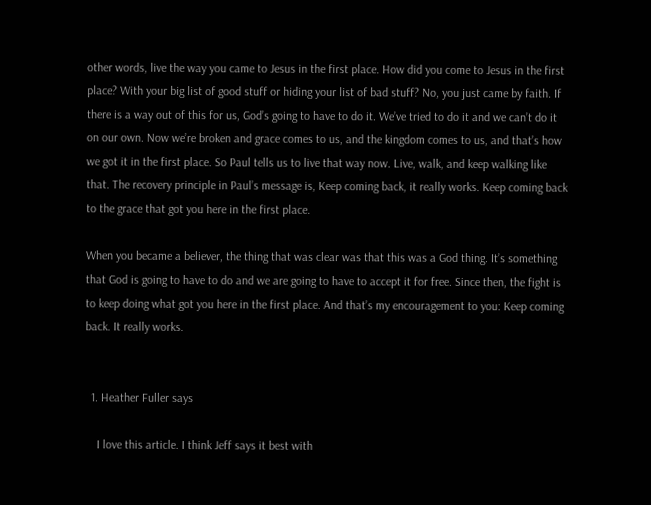other words, live the way you came to Jesus in the first place. How did you come to Jesus in the first place? With your big list of good stuff or hiding your list of bad stuff? No, you just came by faith. If there is a way out of this for us, God’s going to have to do it. We’ve tried to do it and we can’t do it on our own. Now we’re broken and grace comes to us, and the kingdom comes to us, and that’s how we got it in the first place. So Paul tells us to live that way now. Live, walk, and keep walking like that. The recovery principle in Paul’s message is, Keep coming back, it really works. Keep coming back to the grace that got you here in the first place.

When you became a believer, the thing that was clear was that this was a God thing. It’s something that God is going to have to do and we are going to have to accept it for free. Since then, the fight is to keep doing what got you here in the first place. And that’s my encouragement to you: Keep coming back. It really works.


  1. Heather Fuller says

    I love this article. I think Jeff says it best with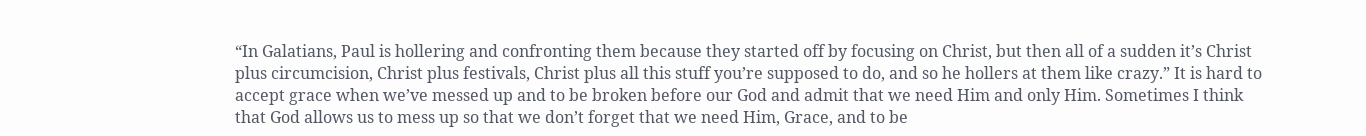“In Galatians, Paul is hollering and confronting them because they started off by focusing on Christ, but then all of a sudden it’s Christ plus circumcision, Christ plus festivals, Christ plus all this stuff you’re supposed to do, and so he hollers at them like crazy.” It is hard to accept grace when we’ve messed up and to be broken before our God and admit that we need Him and only Him. Sometimes I think that God allows us to mess up so that we don’t forget that we need Him, Grace, and to be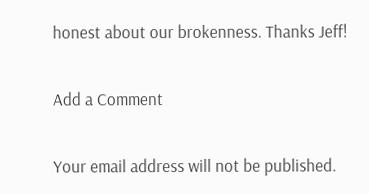honest about our brokenness. Thanks Jeff!

Add a Comment

Your email address will not be published.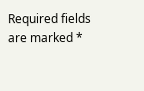Required fields are marked *